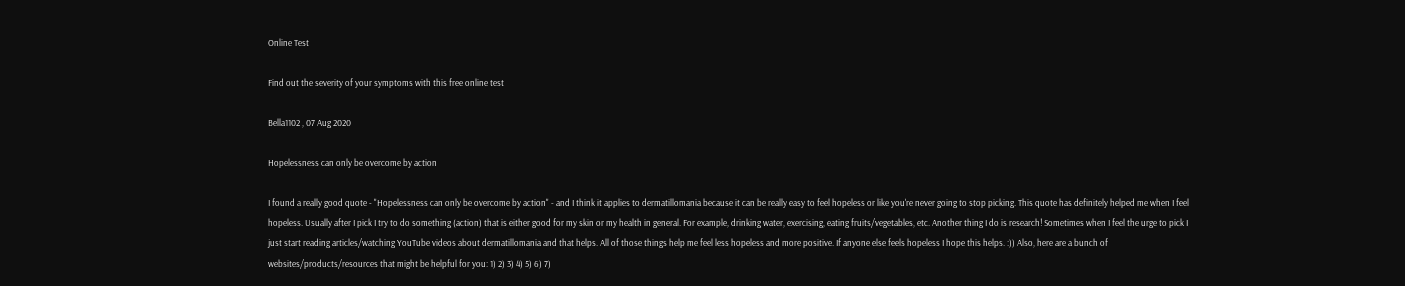Online Test

Find out the severity of your symptoms with this free online test

Bella1102 , 07 Aug 2020

Hopelessness can only be overcome by action

I found a really good quote - "Hopelessness can only be overcome by action" - and I think it applies to dermatillomania because it can be really easy to feel hopeless or like you're never going to stop picking. This quote has definitely helped me when I feel hopeless. Usually after I pick I try to do something (action) that is either good for my skin or my health in general. For example, drinking water, exercising, eating fruits/vegetables, etc. Another thing I do is research! Sometimes when I feel the urge to pick I just start reading articles/watching YouTube videos about dermatillomania and that helps. All of those things help me feel less hopeless and more positive. If anyone else feels hopeless I hope this helps. :)) Also, here are a bunch of websites/products/resources that might be helpful for you: 1) 2) 3) 4) 5) 6) 7)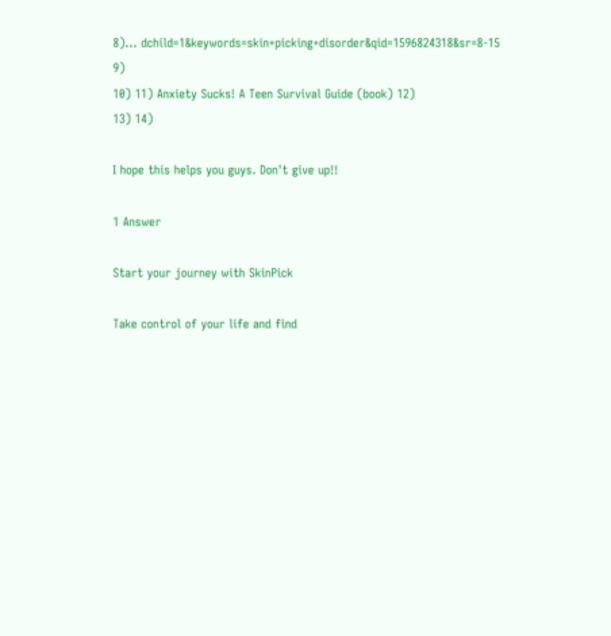8)… dchild=1&keywords=skin+picking+disorder&qid=1596824318&sr=8-15 9)
10) 11) Anxiety Sucks! A Teen Survival Guide (book) 12)
13) 14)

I hope this helps you guys. Don't give up!!

1 Answer

Start your journey with SkinPick

Take control of your life and find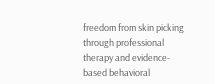freedom from skin picking through professional therapy and evidence-based behavioral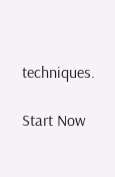techniques.

Start Now